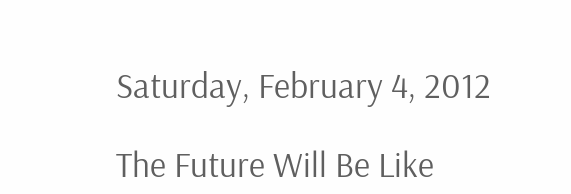Saturday, February 4, 2012

The Future Will Be Like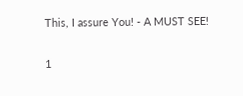This, I assure You! - A MUST SEE!

1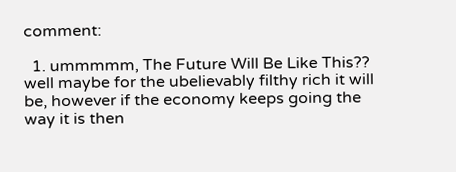comment:

  1. ummmmm, The Future Will Be Like This?? well maybe for the ubelievably filthy rich it will be, however if the economy keeps going the way it is then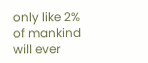only like 2% of mankind will ever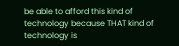be able to afford this kind of technology because THAT kind of technology is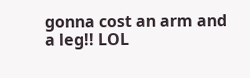gonna cost an arm and a leg!! LOL